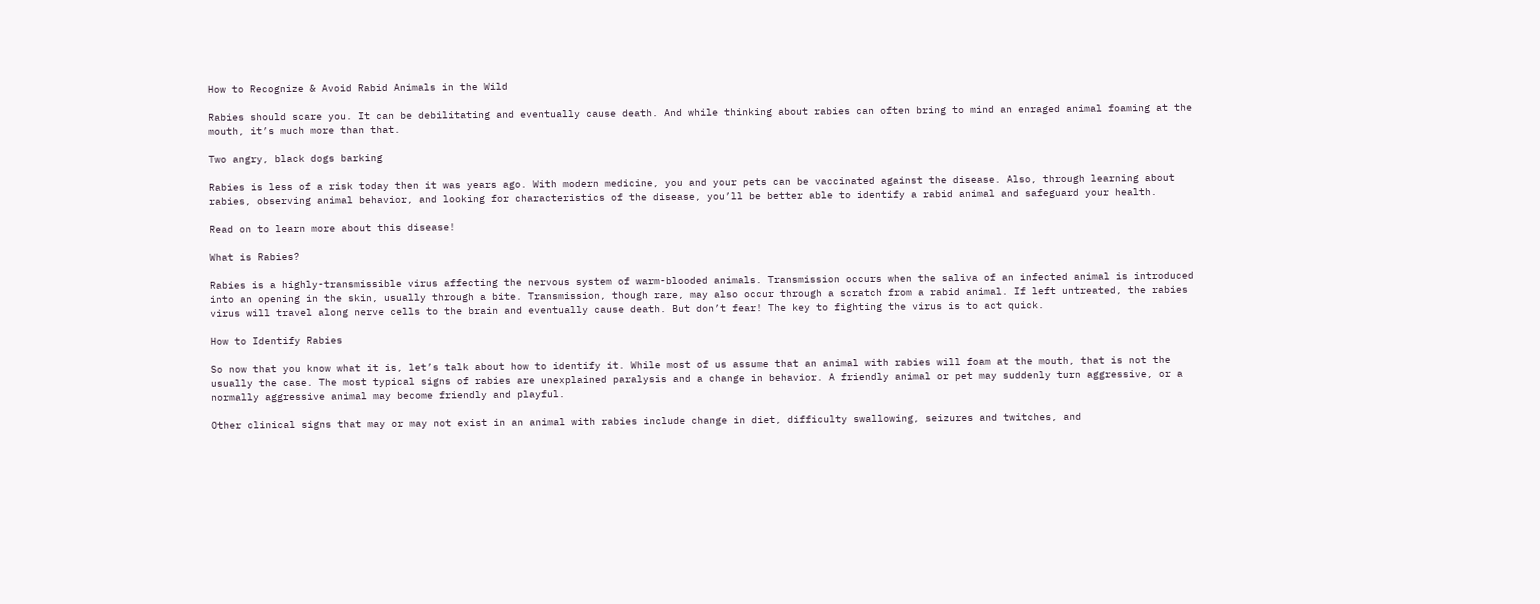How to Recognize & Avoid Rabid Animals in the Wild

Rabies should scare you. It can be debilitating and eventually cause death. And while thinking about rabies can often bring to mind an enraged animal foaming at the mouth, it’s much more than that.

Two angry, black dogs barking

Rabies is less of a risk today then it was years ago. With modern medicine, you and your pets can be vaccinated against the disease. Also, through learning about rabies, observing animal behavior, and looking for characteristics of the disease, you’ll be better able to identify a rabid animal and safeguard your health.

Read on to learn more about this disease!

What is Rabies?

Rabies is a highly-transmissible virus affecting the nervous system of warm-blooded animals. Transmission occurs when the saliva of an infected animal is introduced into an opening in the skin, usually through a bite. Transmission, though rare, may also occur through a scratch from a rabid animal. If left untreated, the rabies virus will travel along nerve cells to the brain and eventually cause death. But don’t fear! The key to fighting the virus is to act quick.

How to Identify Rabies

So now that you know what it is, let’s talk about how to identify it. While most of us assume that an animal with rabies will foam at the mouth, that is not the usually the case. The most typical signs of rabies are unexplained paralysis and a change in behavior. A friendly animal or pet may suddenly turn aggressive, or a normally aggressive animal may become friendly and playful.

Other clinical signs that may or may not exist in an animal with rabies include change in diet, difficulty swallowing, seizures and twitches, and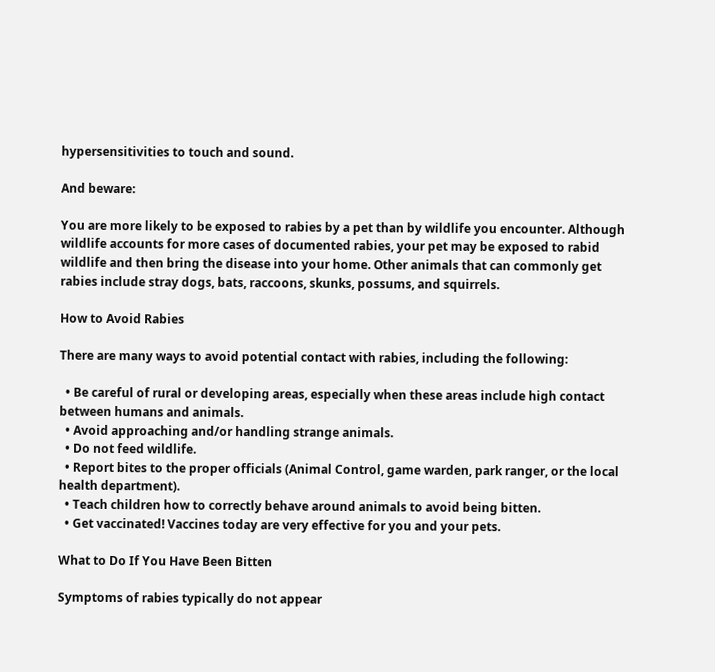hypersensitivities to touch and sound.

And beware:

You are more likely to be exposed to rabies by a pet than by wildlife you encounter. Although wildlife accounts for more cases of documented rabies, your pet may be exposed to rabid wildlife and then bring the disease into your home. Other animals that can commonly get rabies include stray dogs, bats, raccoons, skunks, possums, and squirrels.

How to Avoid Rabies

There are many ways to avoid potential contact with rabies, including the following:

  • Be careful of rural or developing areas, especially when these areas include high contact between humans and animals.
  • Avoid approaching and/or handling strange animals.
  • Do not feed wildlife.
  • Report bites to the proper officials (Animal Control, game warden, park ranger, or the local health department).
  • Teach children how to correctly behave around animals to avoid being bitten.
  • Get vaccinated! Vaccines today are very effective for you and your pets.

What to Do If You Have Been Bitten

Symptoms of rabies typically do not appear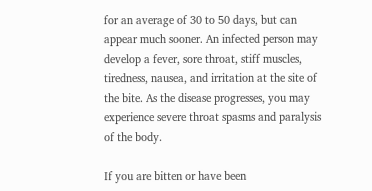for an average of 30 to 50 days, but can appear much sooner. An infected person may develop a fever, sore throat, stiff muscles, tiredness, nausea, and irritation at the site of the bite. As the disease progresses, you may experience severe throat spasms and paralysis of the body.

If you are bitten or have been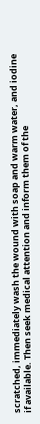scratched, immediately wash the wound with soap and warm water, and iodine if available. Then seek medical attention and inform them of the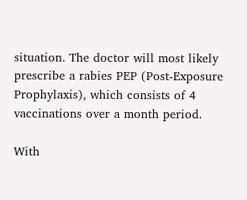situation. The doctor will most likely prescribe a rabies PEP (Post-Exposure Prophylaxis), which consists of 4 vaccinations over a month period.

With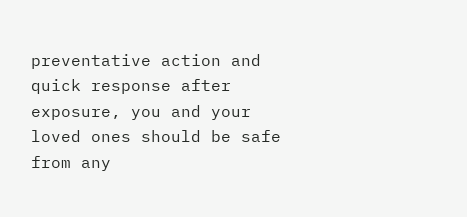preventative action and quick response after exposure, you and your loved ones should be safe from any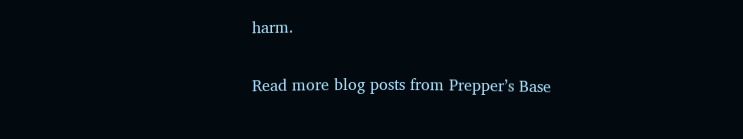harm.

Read more blog posts from Prepper’s Base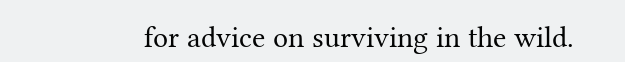for advice on surviving in the wild.